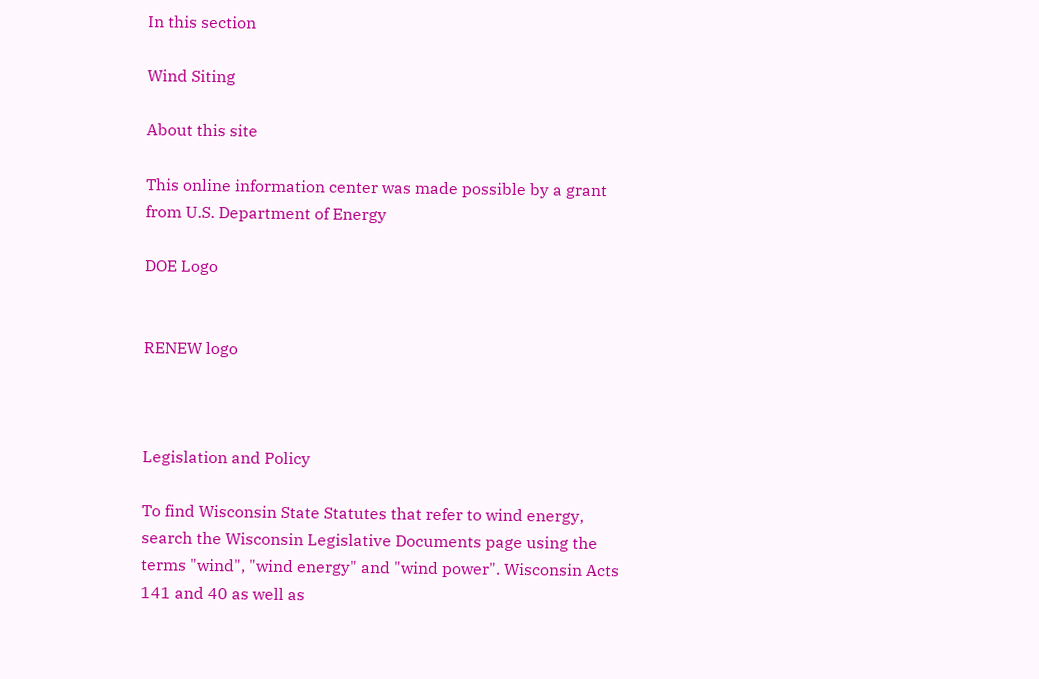In this section

Wind Siting

About this site

This online information center was made possible by a grant from U.S. Department of Energy

DOE Logo


RENEW logo



Legislation and Policy

To find Wisconsin State Statutes that refer to wind energy, search the Wisconsin Legislative Documents page using the terms "wind", "wind energy" and "wind power". Wisconsin Acts 141 and 40 as well as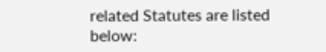related Statutes are listed below: